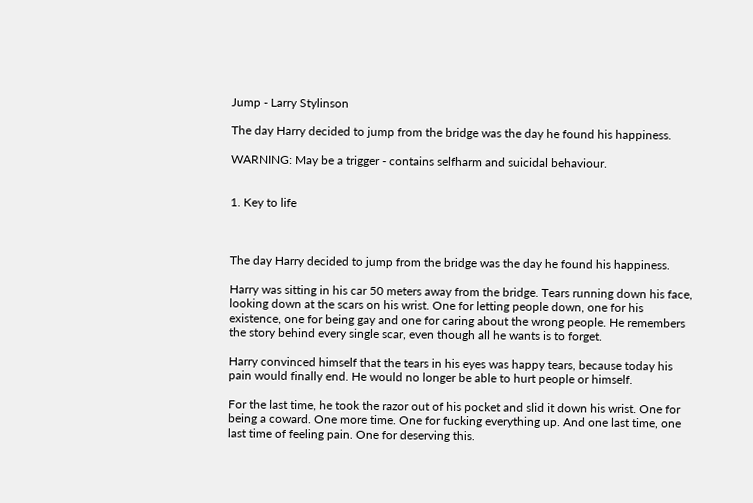Jump - Larry Stylinson

The day Harry decided to jump from the bridge was the day he found his happiness.

WARNING: May be a trigger - contains selfharm and suicidal behaviour.


1. Key to life



The day Harry decided to jump from the bridge was the day he found his happiness.

Harry was sitting in his car 50 meters away from the bridge. Tears running down his face, looking down at the scars on his wrist. One for letting people down, one for his existence, one for being gay and one for caring about the wrong people. He remembers the story behind every single scar, even though all he wants is to forget.

Harry convinced himself that the tears in his eyes was happy tears, because today his pain would finally end. He would no longer be able to hurt people or himself.

For the last time, he took the razor out of his pocket and slid it down his wrist. One for being a coward. One more time. One for fucking everything up. And one last time, one last time of feeling pain. One for deserving this.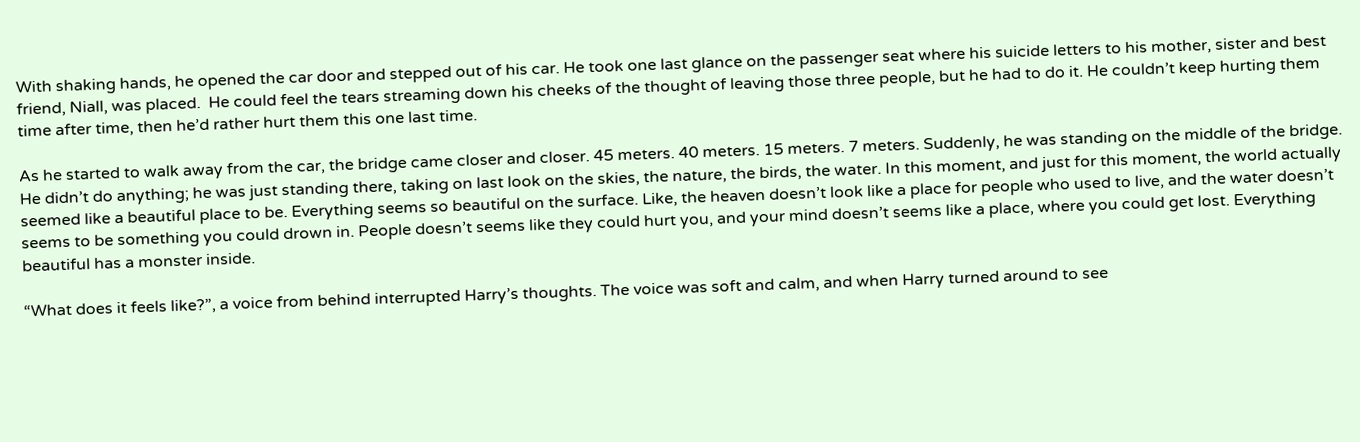With shaking hands, he opened the car door and stepped out of his car. He took one last glance on the passenger seat where his suicide letters to his mother, sister and best friend, Niall, was placed.  He could feel the tears streaming down his cheeks of the thought of leaving those three people, but he had to do it. He couldn’t keep hurting them time after time, then he’d rather hurt them this one last time.

As he started to walk away from the car, the bridge came closer and closer. 45 meters. 40 meters. 15 meters. 7 meters. Suddenly, he was standing on the middle of the bridge. He didn’t do anything; he was just standing there, taking on last look on the skies, the nature, the birds, the water. In this moment, and just for this moment, the world actually seemed like a beautiful place to be. Everything seems so beautiful on the surface. Like, the heaven doesn’t look like a place for people who used to live, and the water doesn’t seems to be something you could drown in. People doesn’t seems like they could hurt you, and your mind doesn’t seems like a place, where you could get lost. Everything beautiful has a monster inside.

“What does it feels like?”, a voice from behind interrupted Harry’s thoughts. The voice was soft and calm, and when Harry turned around to see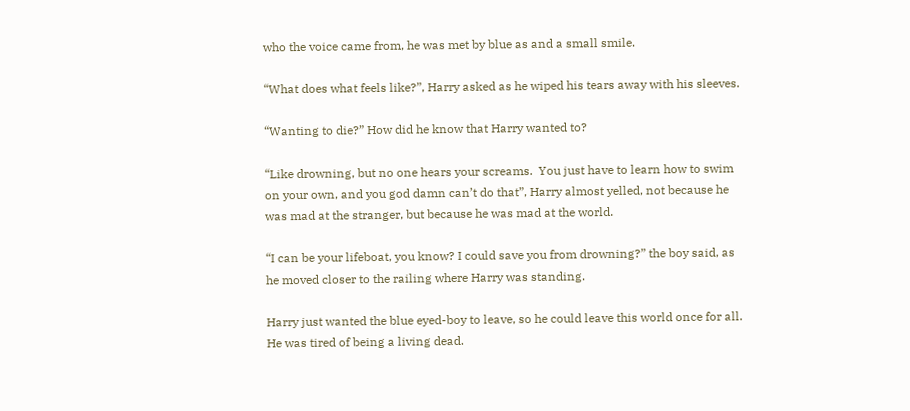who the voice came from, he was met by blue as and a small smile.

“What does what feels like?”, Harry asked as he wiped his tears away with his sleeves.

“Wanting to die?” How did he know that Harry wanted to?

“Like drowning, but no one hears your screams.  You just have to learn how to swim on your own, and you god damn can’t do that”, Harry almost yelled, not because he was mad at the stranger, but because he was mad at the world.

“I can be your lifeboat, you know? I could save you from drowning?” the boy said, as he moved closer to the railing where Harry was standing.

Harry just wanted the blue eyed-boy to leave, so he could leave this world once for all. He was tired of being a living dead.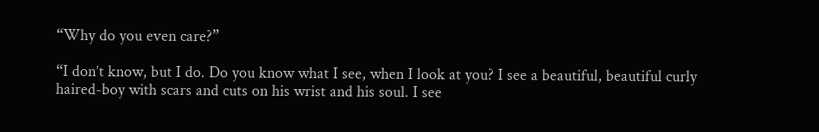“Why do you even care?”

“I don’t know, but I do. Do you know what I see, when I look at you? I see a beautiful, beautiful curly haired-boy with scars and cuts on his wrist and his soul. I see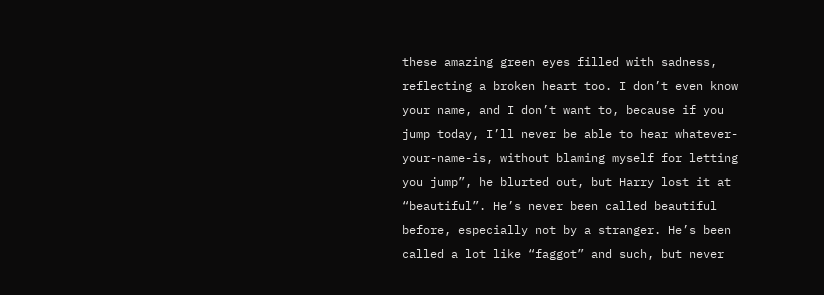these amazing green eyes filled with sadness, reflecting a broken heart too. I don’t even know your name, and I don’t want to, because if you jump today, I’ll never be able to hear whatever-your-name-is, without blaming myself for letting you jump”, he blurted out, but Harry lost it at “beautiful”. He’s never been called beautiful before, especially not by a stranger. He’s been called a lot like “faggot” and such, but never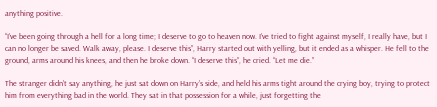anything positive.

“I’ve been going through a hell for a long time; I deserve to go to heaven now. I’ve tried to fight against myself, I really have, but I can no longer be saved. Walk away, please. I deserve this”, Harry started out with yelling, but it ended as a whisper. He fell to the ground, arms around his knees, and then he broke down. “I deserve this”, he cried. “Let me die.”

The stranger didn’t say anything, he just sat down on Harry’s side, and held his arms tight around the crying boy, trying to protect him from everything bad in the world. They sat in that possession for a while, just forgetting the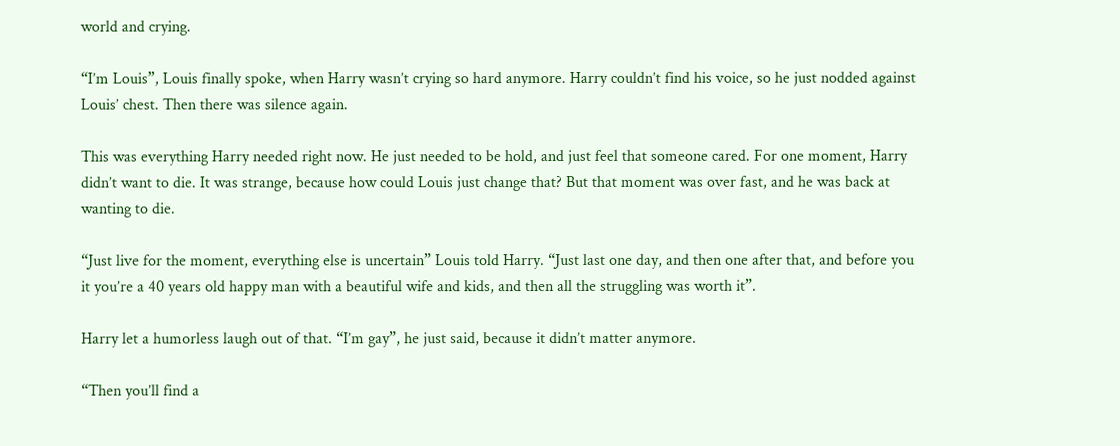world and crying.

“I’m Louis”, Louis finally spoke, when Harry wasn’t crying so hard anymore. Harry couldn’t find his voice, so he just nodded against Louis’ chest. Then there was silence again.

This was everything Harry needed right now. He just needed to be hold, and just feel that someone cared. For one moment, Harry didn’t want to die. It was strange, because how could Louis just change that? But that moment was over fast, and he was back at wanting to die.

“Just live for the moment, everything else is uncertain” Louis told Harry. “Just last one day, and then one after that, and before you it you’re a 40 years old happy man with a beautiful wife and kids, and then all the struggling was worth it”.

Harry let a humorless laugh out of that. “I’m gay”, he just said, because it didn’t matter anymore.

“Then you’ll find a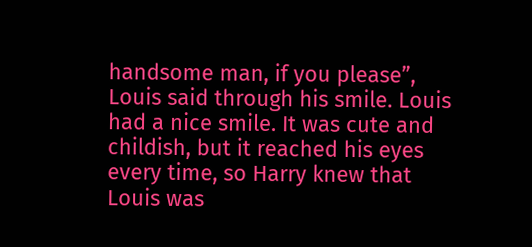handsome man, if you please”, Louis said through his smile. Louis had a nice smile. It was cute and childish, but it reached his eyes every time, so Harry knew that Louis was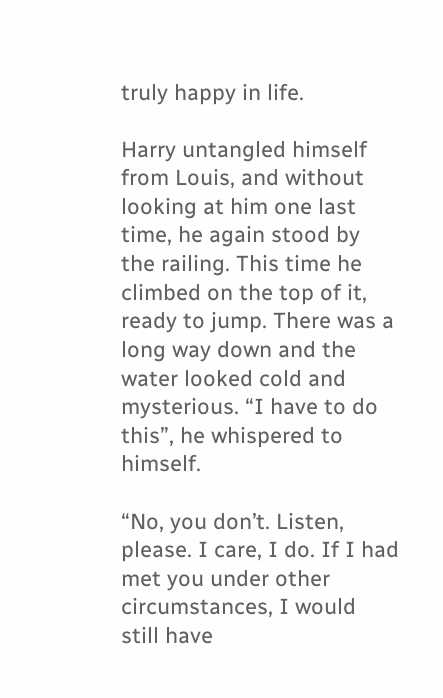truly happy in life.

Harry untangled himself from Louis, and without looking at him one last time, he again stood by the railing. This time he climbed on the top of it, ready to jump. There was a long way down and the water looked cold and mysterious. “I have to do this”, he whispered to himself.

“No, you don’t. Listen, please. I care, I do. If I had met you under other circumstances, I would still have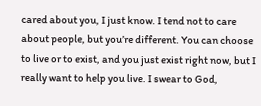cared about you, I just know. I tend not to care about people, but you’re different. You can choose to live or to exist, and you just exist right now, but I really want to help you live. I swear to God,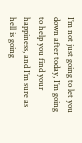I’m not just going to let you down after today, I’m going to help you find your happiness, and I’m sure as hell is going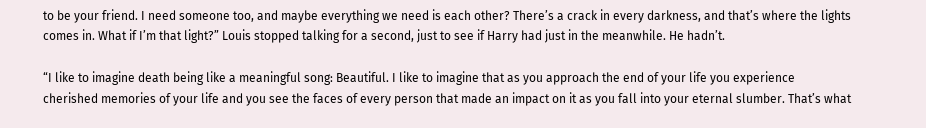to be your friend. I need someone too, and maybe everything we need is each other? There’s a crack in every darkness, and that’s where the lights comes in. What if I’m that light?” Louis stopped talking for a second, just to see if Harry had just in the meanwhile. He hadn’t.

“I like to imagine death being like a meaningful song: Beautiful. I like to imagine that as you approach the end of your life you experience cherished memories of your life and you see the faces of every person that made an impact on it as you fall into your eternal slumber. That’s what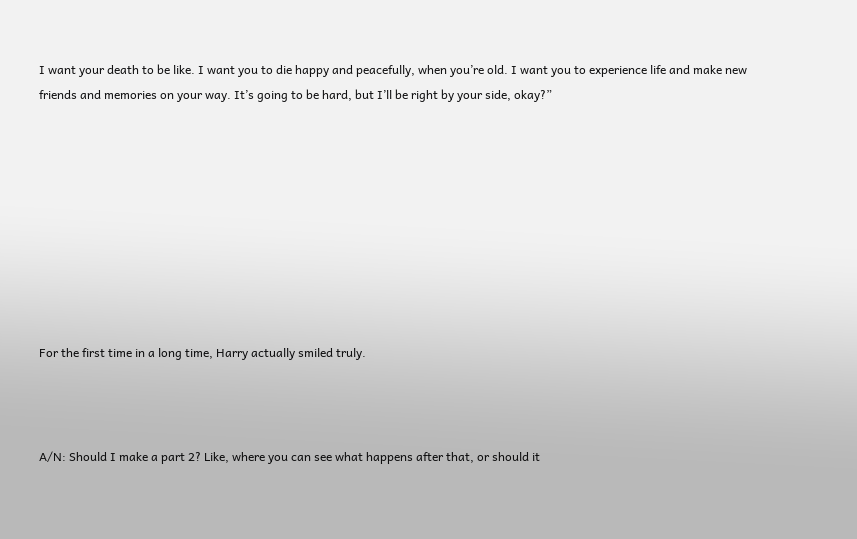I want your death to be like. I want you to die happy and peacefully, when you’re old. I want you to experience life and make new friends and memories on your way. It’s going to be hard, but I’ll be right by your side, okay?”









For the first time in a long time, Harry actually smiled truly.



A/N: Should I make a part 2? Like, where you can see what happens after that, or should it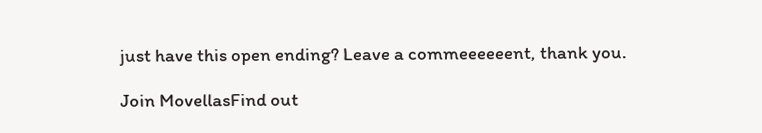just have this open ending? Leave a commeeeeeent, thank you.

Join MovellasFind out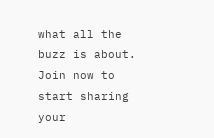what all the buzz is about. Join now to start sharing your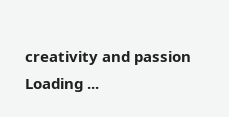creativity and passion
Loading ...